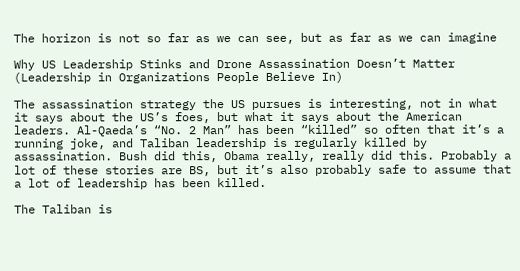The horizon is not so far as we can see, but as far as we can imagine

Why US Leadership Stinks and Drone Assassination Doesn’t Matter (Leadership in Organizations People Believe In)

The assassination strategy the US pursues is interesting, not in what it says about the US’s foes, but what it says about the American leaders. Al-Qaeda’s “No. 2 Man” has been “killed” so often that it’s a running joke, and Taliban leadership is regularly killed by assassination. Bush did this, Obama really, really did this. Probably a lot of these stories are BS, but it’s also probably safe to assume that a lot of leadership has been killed.

The Taliban is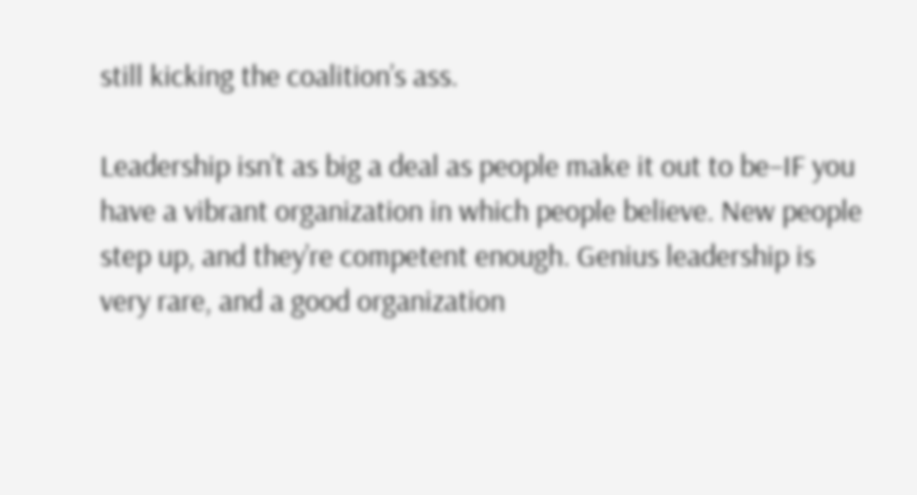still kicking the coalition’s ass.

Leadership isn’t as big a deal as people make it out to be–IF you have a vibrant organization in which people believe. New people step up, and they’re competent enough. Genius leadership is very rare, and a good organization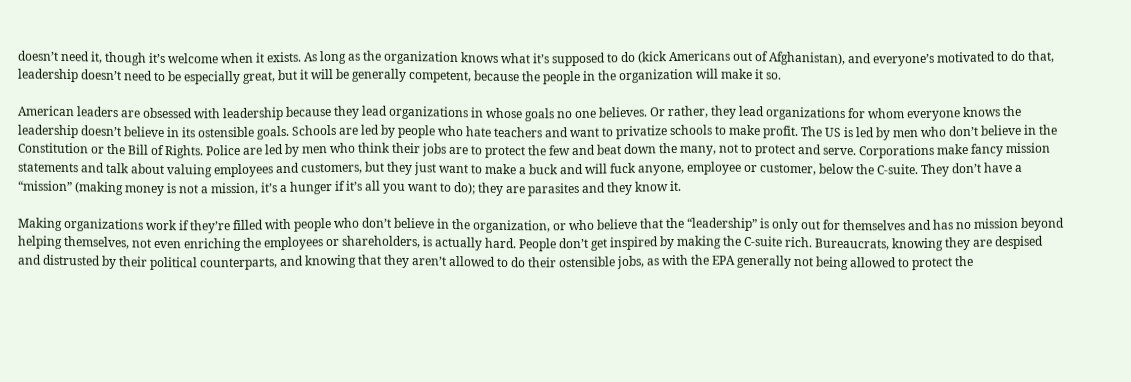doesn’t need it, though it’s welcome when it exists. As long as the organization knows what it’s supposed to do (kick Americans out of Afghanistan), and everyone’s motivated to do that, leadership doesn’t need to be especially great, but it will be generally competent, because the people in the organization will make it so.

American leaders are obsessed with leadership because they lead organizations in whose goals no one believes. Or rather, they lead organizations for whom everyone knows the leadership doesn’t believe in its ostensible goals. Schools are led by people who hate teachers and want to privatize schools to make profit. The US is led by men who don’t believe in the Constitution or the Bill of Rights. Police are led by men who think their jobs are to protect the few and beat down the many, not to protect and serve. Corporations make fancy mission statements and talk about valuing employees and customers, but they just want to make a buck and will fuck anyone, employee or customer, below the C-suite. They don’t have a “mission” (making money is not a mission, it’s a hunger if it’s all you want to do); they are parasites and they know it.

Making organizations work if they’re filled with people who don’t believe in the organization, or who believe that the “leadership” is only out for themselves and has no mission beyond helping themselves, not even enriching the employees or shareholders, is actually hard. People don’t get inspired by making the C-suite rich. Bureaucrats, knowing they are despised and distrusted by their political counterparts, and knowing that they aren’t allowed to do their ostensible jobs, as with the EPA generally not being allowed to protect the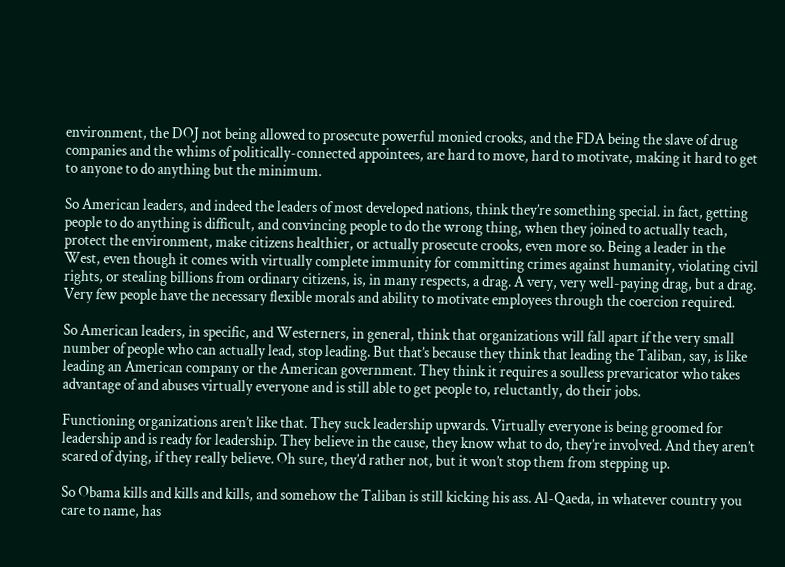environment, the DOJ not being allowed to prosecute powerful monied crooks, and the FDA being the slave of drug companies and the whims of politically-connected appointees, are hard to move, hard to motivate, making it hard to get to anyone to do anything but the minimum.

So American leaders, and indeed the leaders of most developed nations, think they’re something special. in fact, getting people to do anything is difficult, and convincing people to do the wrong thing, when they joined to actually teach, protect the environment, make citizens healthier, or actually prosecute crooks, even more so. Being a leader in the West, even though it comes with virtually complete immunity for committing crimes against humanity, violating civil rights, or stealing billions from ordinary citizens, is, in many respects, a drag. A very, very well-paying drag, but a drag. Very few people have the necessary flexible morals and ability to motivate employees through the coercion required.

So American leaders, in specific, and Westerners, in general, think that organizations will fall apart if the very small number of people who can actually lead, stop leading. But that’s because they think that leading the Taliban, say, is like leading an American company or the American government. They think it requires a soulless prevaricator who takes advantage of and abuses virtually everyone and is still able to get people to, reluctantly, do their jobs.

Functioning organizations aren’t like that. They suck leadership upwards. Virtually everyone is being groomed for leadership and is ready for leadership. They believe in the cause, they know what to do, they’re involved. And they aren’t scared of dying, if they really believe. Oh sure, they’d rather not, but it won’t stop them from stepping up.

So Obama kills and kills and kills, and somehow the Taliban is still kicking his ass. Al-Qaeda, in whatever country you care to name, has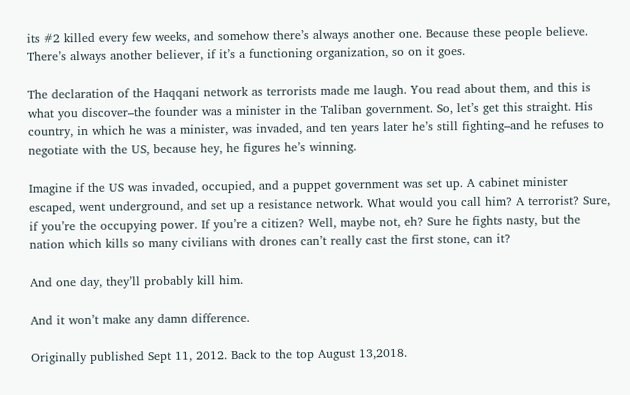its #2 killed every few weeks, and somehow there’s always another one. Because these people believe. There’s always another believer, if it’s a functioning organization, so on it goes.

The declaration of the Haqqani network as terrorists made me laugh. You read about them, and this is what you discover–the founder was a minister in the Taliban government. So, let’s get this straight. His country, in which he was a minister, was invaded, and ten years later he’s still fighting–and he refuses to negotiate with the US, because hey, he figures he’s winning.

Imagine if the US was invaded, occupied, and a puppet government was set up. A cabinet minister escaped, went underground, and set up a resistance network. What would you call him? A terrorist? Sure, if you’re the occupying power. If you’re a citizen? Well, maybe not, eh? Sure he fights nasty, but the nation which kills so many civilians with drones can’t really cast the first stone, can it?

And one day, they’ll probably kill him.

And it won’t make any damn difference.

Originally published Sept 11, 2012. Back to the top August 13,2018.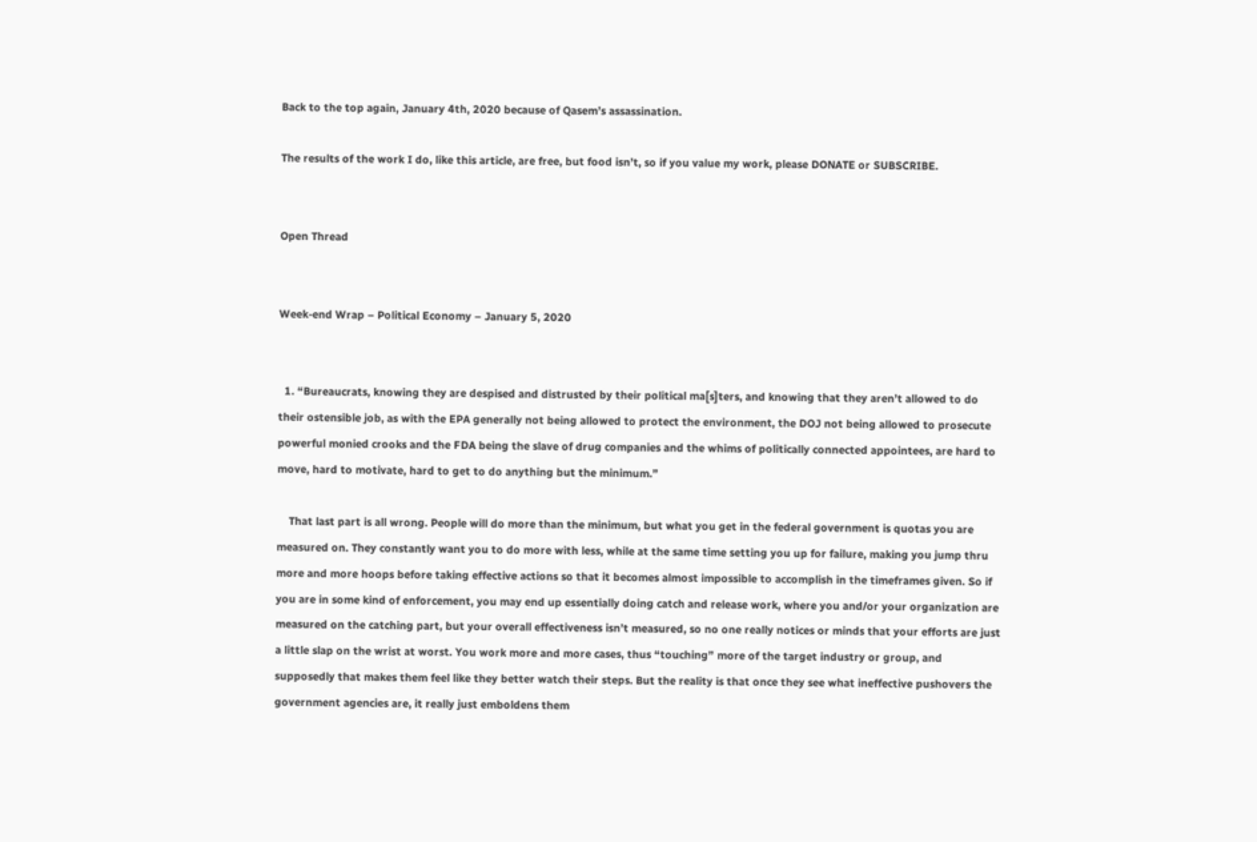Back to the top again, January 4th, 2020 because of Qasem’s assassination.

The results of the work I do, like this article, are free, but food isn’t, so if you value my work, please DONATE or SUBSCRIBE.


Open Thread


Week-end Wrap – Political Economy – January 5, 2020


  1. “Bureaucrats, knowing they are despised and distrusted by their political ma[s]ters, and knowing that they aren’t allowed to do their ostensible job, as with the EPA generally not being allowed to protect the environment, the DOJ not being allowed to prosecute powerful monied crooks and the FDA being the slave of drug companies and the whims of politically connected appointees, are hard to move, hard to motivate, hard to get to do anything but the minimum.”

    That last part is all wrong. People will do more than the minimum, but what you get in the federal government is quotas you are measured on. They constantly want you to do more with less, while at the same time setting you up for failure, making you jump thru more and more hoops before taking effective actions so that it becomes almost impossible to accomplish in the timeframes given. So if you are in some kind of enforcement, you may end up essentially doing catch and release work, where you and/or your organization are measured on the catching part, but your overall effectiveness isn’t measured, so no one really notices or minds that your efforts are just a little slap on the wrist at worst. You work more and more cases, thus “touching” more of the target industry or group, and supposedly that makes them feel like they better watch their steps. But the reality is that once they see what ineffective pushovers the government agencies are, it really just emboldens them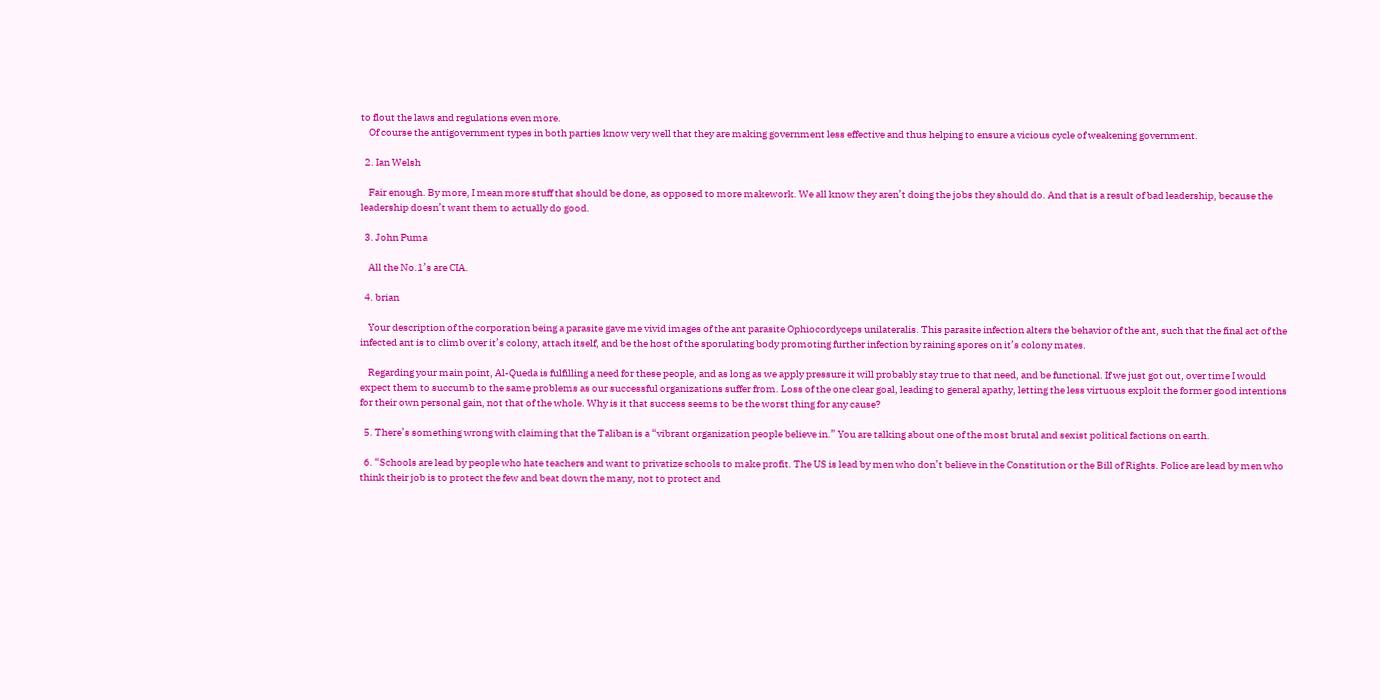to flout the laws and regulations even more.
    Of course the antigovernment types in both parties know very well that they are making government less effective and thus helping to ensure a vicious cycle of weakening government.

  2. Ian Welsh

    Fair enough. By more, I mean more stuff that should be done, as opposed to more makework. We all know they aren’t doing the jobs they should do. And that is a result of bad leadership, because the leadership doesn’t want them to actually do good.

  3. John Puma

    All the No.1’s are CIA.

  4. brian

    Your description of the corporation being a parasite gave me vivid images of the ant parasite Ophiocordyceps unilateralis. This parasite infection alters the behavior of the ant, such that the final act of the infected ant is to climb over it’s colony, attach itself, and be the host of the sporulating body promoting further infection by raining spores on it’s colony mates.

    Regarding your main point, Al-Queda is fulfilling a need for these people, and as long as we apply pressure it will probably stay true to that need, and be functional. If we just got out, over time I would expect them to succumb to the same problems as our successful organizations suffer from. Loss of the one clear goal, leading to general apathy, letting the less virtuous exploit the former good intentions for their own personal gain, not that of the whole. Why is it that success seems to be the worst thing for any cause?

  5. There’s something wrong with claiming that the Taliban is a “vibrant organization people believe in.” You are talking about one of the most brutal and sexist political factions on earth.

  6. “Schools are lead by people who hate teachers and want to privatize schools to make profit. The US is lead by men who don’t believe in the Constitution or the Bill of Rights. Police are lead by men who think their job is to protect the few and beat down the many, not to protect and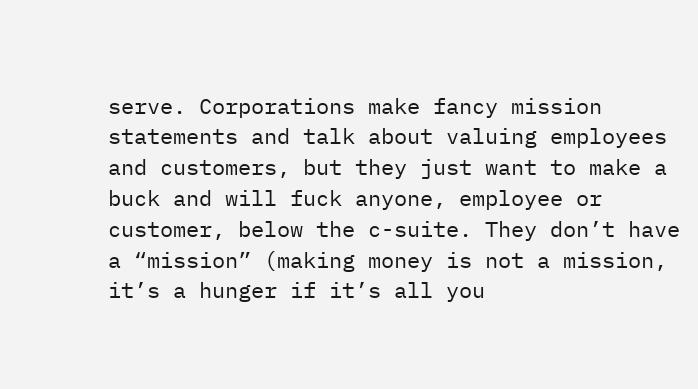serve. Corporations make fancy mission statements and talk about valuing employees and customers, but they just want to make a buck and will fuck anyone, employee or customer, below the c-suite. They don’t have a “mission” (making money is not a mission, it’s a hunger if it’s all you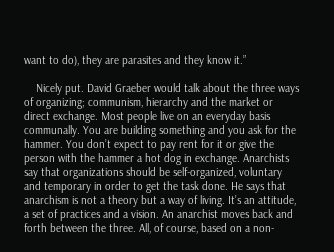want to do), they are parasites and they know it.”

    Nicely put. David Graeber would talk about the three ways of organizing; communism, hierarchy and the market or direct exchange. Most people live on an everyday basis communally. You are building something and you ask for the hammer. You don’t expect to pay rent for it or give the person with the hammer a hot dog in exchange. Anarchists say that organizations should be self-organized, voluntary and temporary in order to get the task done. He says that anarchism is not a theory but a way of living. It’s an attitude, a set of practices and a vision. An anarchist moves back and forth between the three. All, of course, based on a non-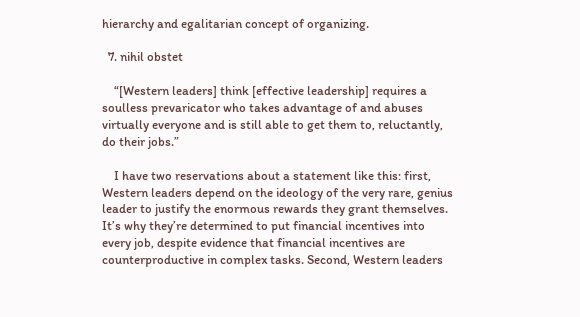hierarchy and egalitarian concept of organizing.

  7. nihil obstet

    “[Western leaders] think [effective leadership] requires a soulless prevaricator who takes advantage of and abuses virtually everyone and is still able to get them to, reluctantly, do their jobs.”

    I have two reservations about a statement like this: first, Western leaders depend on the ideology of the very rare, genius leader to justify the enormous rewards they grant themselves. It’s why they’re determined to put financial incentives into every job, despite evidence that financial incentives are counterproductive in complex tasks. Second, Western leaders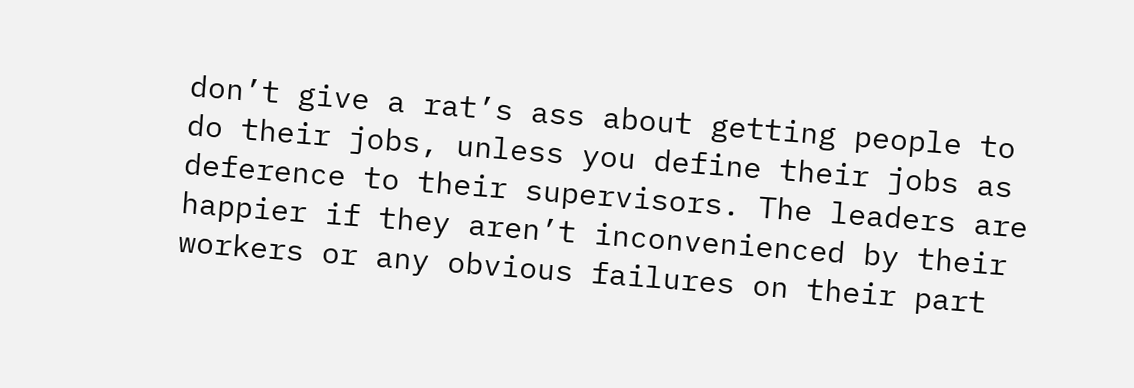don’t give a rat’s ass about getting people to do their jobs, unless you define their jobs as deference to their supervisors. The leaders are happier if they aren’t inconvenienced by their workers or any obvious failures on their part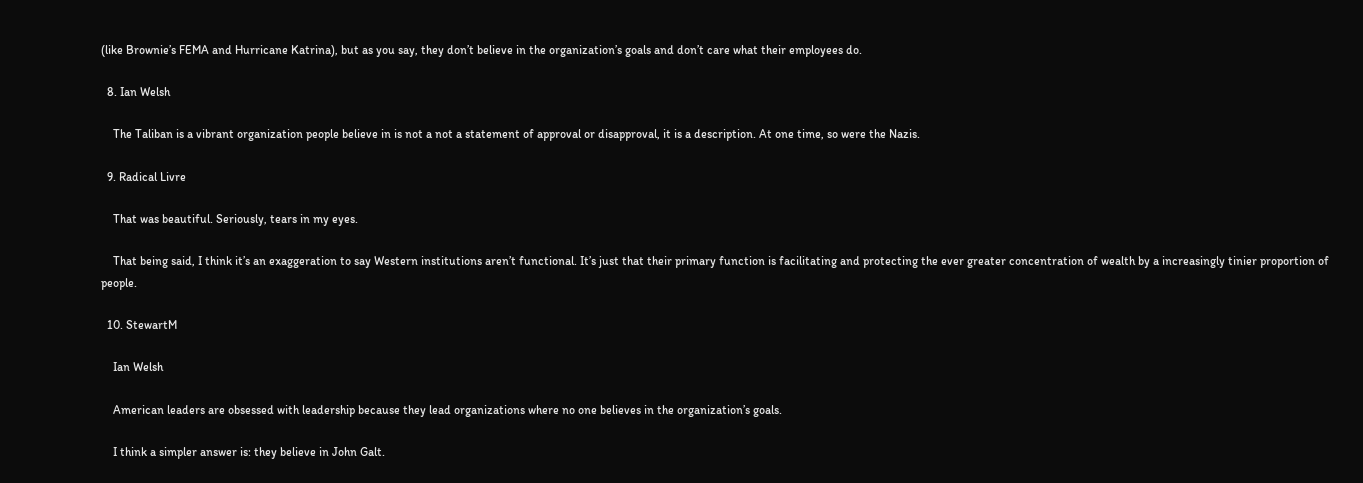(like Brownie’s FEMA and Hurricane Katrina), but as you say, they don’t believe in the organization’s goals and don’t care what their employees do.

  8. Ian Welsh

    The Taliban is a vibrant organization people believe in is not a not a statement of approval or disapproval, it is a description. At one time, so were the Nazis.

  9. Radical Livre

    That was beautiful. Seriously, tears in my eyes.

    That being said, I think it’s an exaggeration to say Western institutions aren’t functional. It’s just that their primary function is facilitating and protecting the ever greater concentration of wealth by a increasingly tinier proportion of people.

  10. StewartM

    Ian Welsh

    American leaders are obsessed with leadership because they lead organizations where no one believes in the organization’s goals.

    I think a simpler answer is: they believe in John Galt.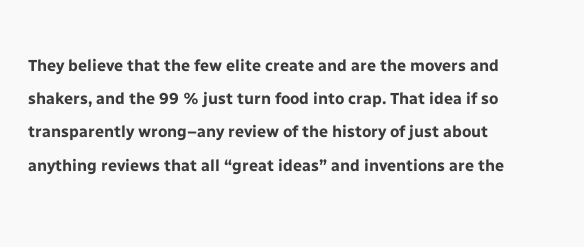They believe that the few elite create and are the movers and shakers, and the 99 % just turn food into crap. That idea if so transparently wrong–any review of the history of just about anything reviews that all “great ideas” and inventions are the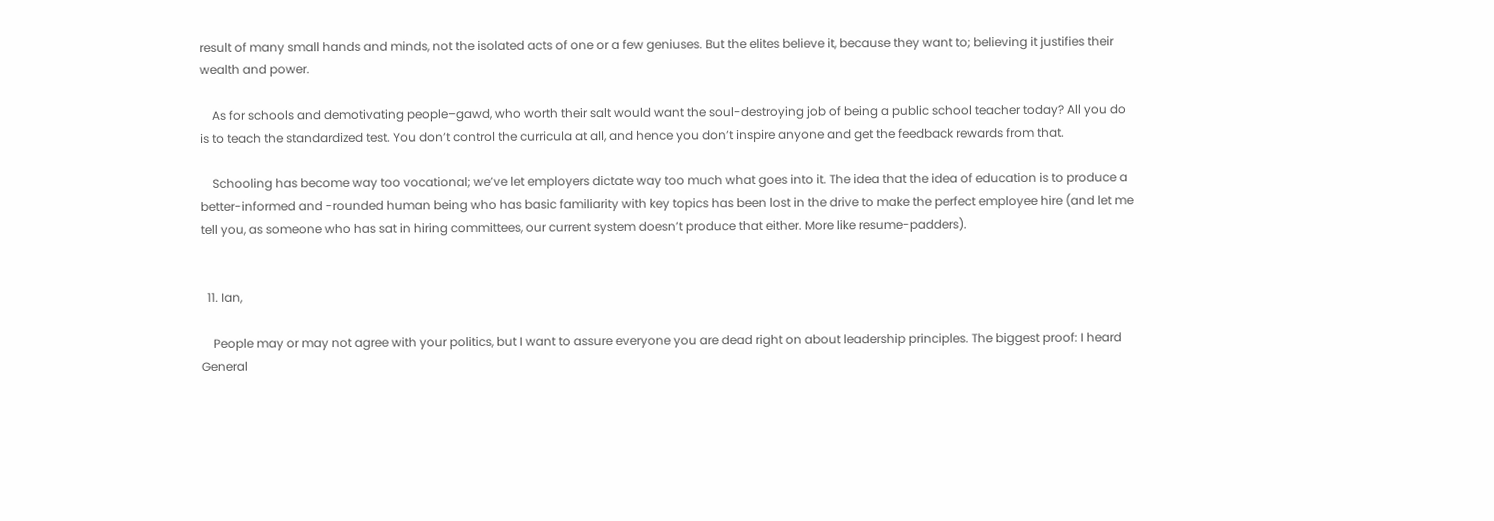result of many small hands and minds, not the isolated acts of one or a few geniuses. But the elites believe it, because they want to; believing it justifies their wealth and power.

    As for schools and demotivating people–gawd, who worth their salt would want the soul-destroying job of being a public school teacher today? All you do is to teach the standardized test. You don’t control the curricula at all, and hence you don’t inspire anyone and get the feedback rewards from that.

    Schooling has become way too vocational; we’ve let employers dictate way too much what goes into it. The idea that the idea of education is to produce a better-informed and -rounded human being who has basic familiarity with key topics has been lost in the drive to make the perfect employee hire (and let me tell you, as someone who has sat in hiring committees, our current system doesn’t produce that either. More like resume-padders).


  11. Ian,

    People may or may not agree with your politics, but I want to assure everyone you are dead right on about leadership principles. The biggest proof: I heard General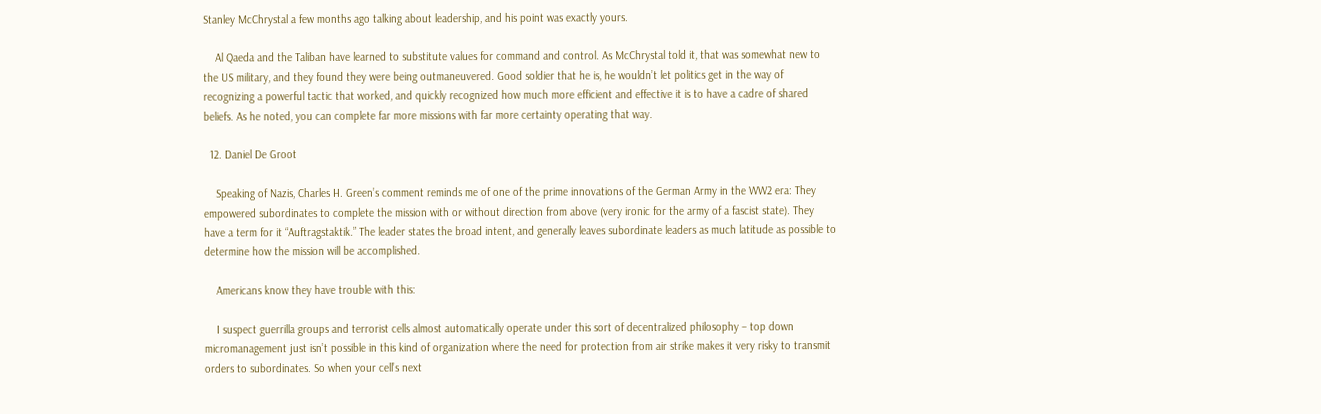Stanley McChrystal a few months ago talking about leadership, and his point was exactly yours.

    Al Qaeda and the Taliban have learned to substitute values for command and control. As McChrystal told it, that was somewhat new to the US military, and they found they were being outmaneuvered. Good soldier that he is, he wouldn’t let politics get in the way of recognizing a powerful tactic that worked, and quickly recognized how much more efficient and effective it is to have a cadre of shared beliefs. As he noted, you can complete far more missions with far more certainty operating that way.

  12. Daniel De Groot

    Speaking of Nazis, Charles H. Green’s comment reminds me of one of the prime innovations of the German Army in the WW2 era: They empowered subordinates to complete the mission with or without direction from above (very ironic for the army of a fascist state). They have a term for it “Auftragstaktik.” The leader states the broad intent, and generally leaves subordinate leaders as much latitude as possible to determine how the mission will be accomplished.

    Americans know they have trouble with this:

    I suspect guerrilla groups and terrorist cells almost automatically operate under this sort of decentralized philosophy – top down micromanagement just isn’t possible in this kind of organization where the need for protection from air strike makes it very risky to transmit orders to subordinates. So when your cell’s next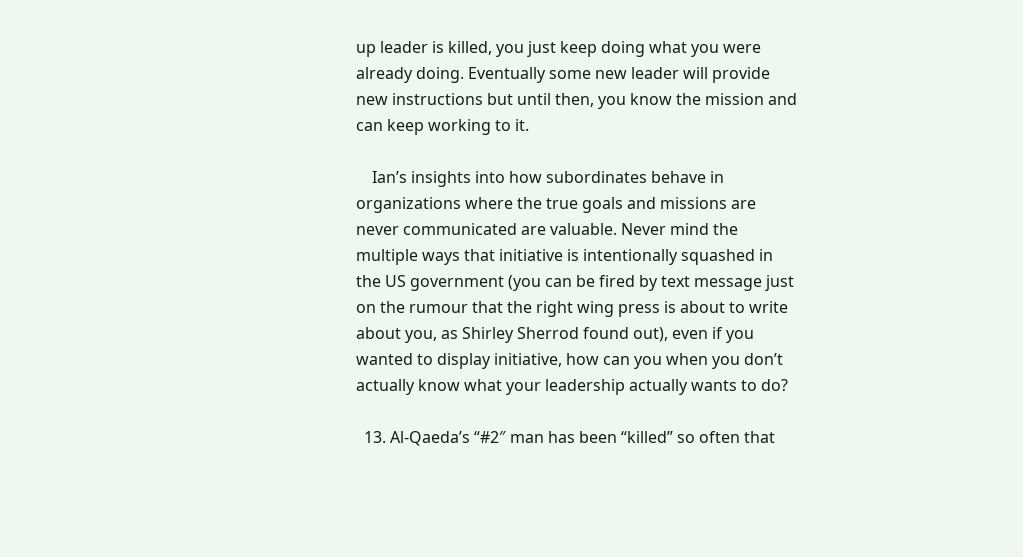up leader is killed, you just keep doing what you were already doing. Eventually some new leader will provide new instructions but until then, you know the mission and can keep working to it.

    Ian’s insights into how subordinates behave in organizations where the true goals and missions are never communicated are valuable. Never mind the multiple ways that initiative is intentionally squashed in the US government (you can be fired by text message just on the rumour that the right wing press is about to write about you, as Shirley Sherrod found out), even if you wanted to display initiative, how can you when you don’t actually know what your leadership actually wants to do?

  13. Al-Qaeda’s “#2″ man has been “killed” so often that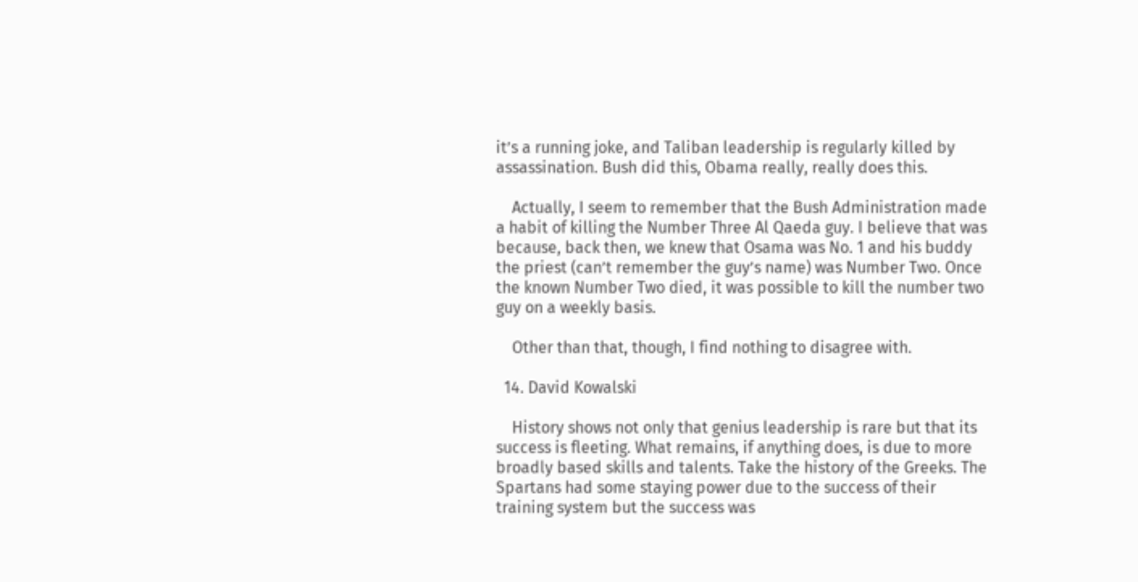it’s a running joke, and Taliban leadership is regularly killed by assassination. Bush did this, Obama really, really does this.

    Actually, I seem to remember that the Bush Administration made a habit of killing the Number Three Al Qaeda guy. I believe that was because, back then, we knew that Osama was No. 1 and his buddy the priest (can’t remember the guy’s name) was Number Two. Once the known Number Two died, it was possible to kill the number two guy on a weekly basis.

    Other than that, though, I find nothing to disagree with.

  14. David Kowalski

    History shows not only that genius leadership is rare but that its success is fleeting. What remains, if anything does, is due to more broadly based skills and talents. Take the history of the Greeks. The Spartans had some staying power due to the success of their training system but the success was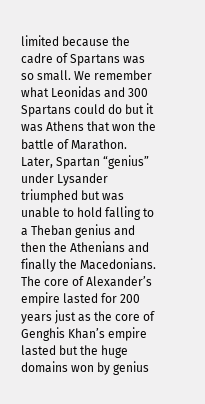limited because the cadre of Spartans was so small. We remember what Leonidas and 300 Spartans could do but it was Athens that won the battle of Marathon. Later, Spartan “genius” under Lysander triumphed but was unable to hold falling to a Theban genius and then the Athenians and finally the Macedonians. The core of Alexander’s empire lasted for 200 years just as the core of Genghis Khan’s empire lasted but the huge domains won by genius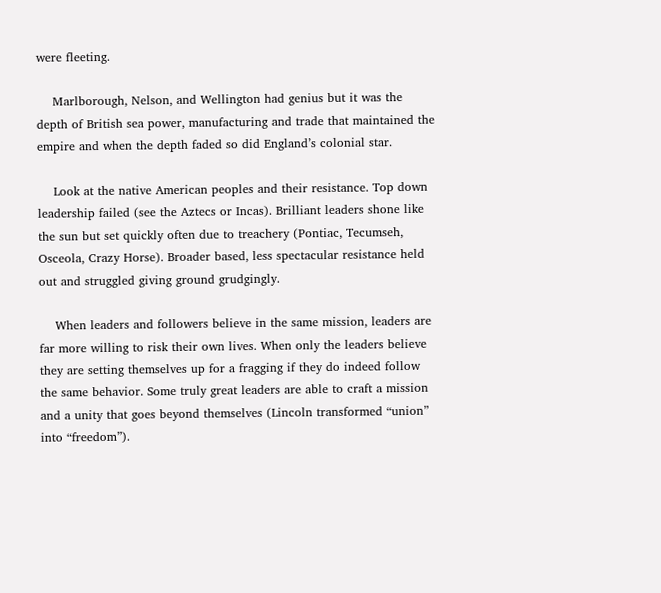were fleeting.

    Marlborough, Nelson, and Wellington had genius but it was the depth of British sea power, manufacturing and trade that maintained the empire and when the depth faded so did England’s colonial star.

    Look at the native American peoples and their resistance. Top down leadership failed (see the Aztecs or Incas). Brilliant leaders shone like the sun but set quickly often due to treachery (Pontiac, Tecumseh, Osceola, Crazy Horse). Broader based, less spectacular resistance held out and struggled giving ground grudgingly.

    When leaders and followers believe in the same mission, leaders are far more willing to risk their own lives. When only the leaders believe they are setting themselves up for a fragging if they do indeed follow the same behavior. Some truly great leaders are able to craft a mission and a unity that goes beyond themselves (Lincoln transformed “union” into “freedom”).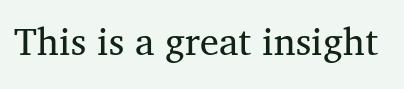This is a great insight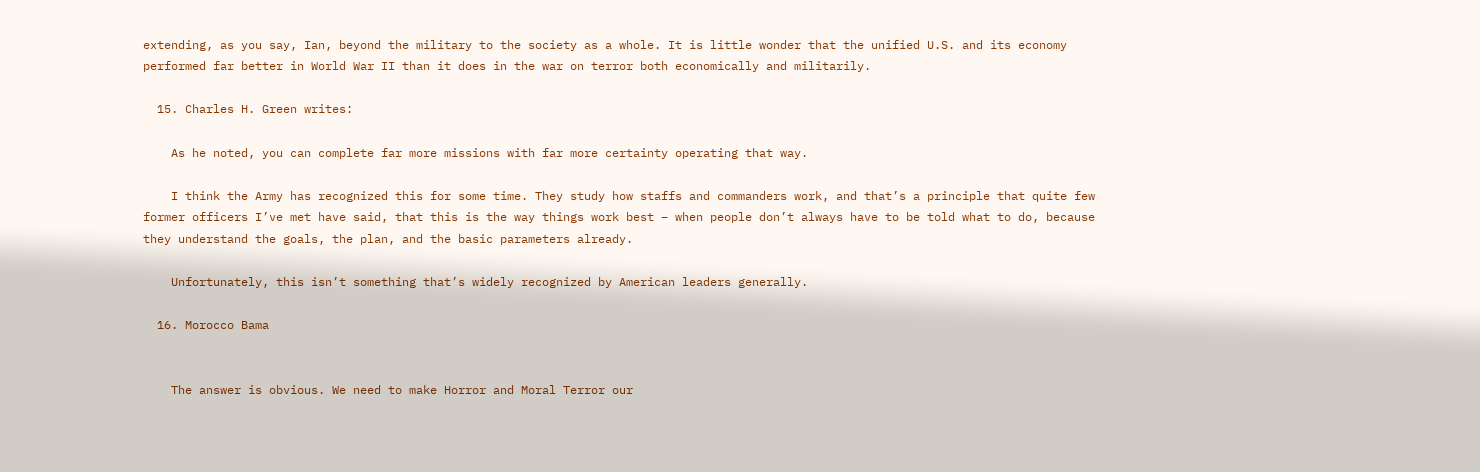extending, as you say, Ian, beyond the military to the society as a whole. It is little wonder that the unified U.S. and its economy performed far better in World War II than it does in the war on terror both economically and militarily.

  15. Charles H. Green writes:

    As he noted, you can complete far more missions with far more certainty operating that way.

    I think the Army has recognized this for some time. They study how staffs and commanders work, and that’s a principle that quite few former officers I’ve met have said, that this is the way things work best – when people don’t always have to be told what to do, because they understand the goals, the plan, and the basic parameters already.

    Unfortunately, this isn’t something that’s widely recognized by American leaders generally.

  16. Morocco Bama


    The answer is obvious. We need to make Horror and Moral Terror our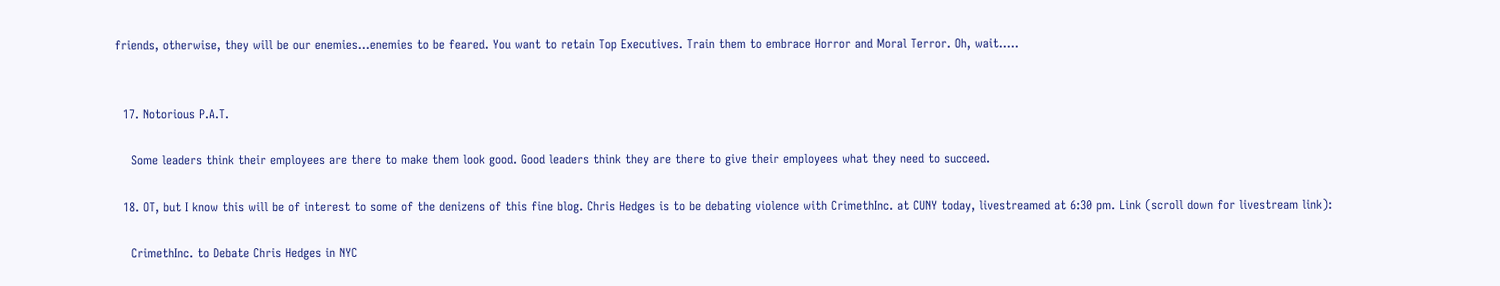friends, otherwise, they will be our enemies…enemies to be feared. You want to retain Top Executives. Train them to embrace Horror and Moral Terror. Oh, wait…..


  17. Notorious P.A.T.

    Some leaders think their employees are there to make them look good. Good leaders think they are there to give their employees what they need to succeed.

  18. OT, but I know this will be of interest to some of the denizens of this fine blog. Chris Hedges is to be debating violence with CrimethInc. at CUNY today, livestreamed at 6:30 pm. Link (scroll down for livestream link):

    CrimethInc. to Debate Chris Hedges in NYC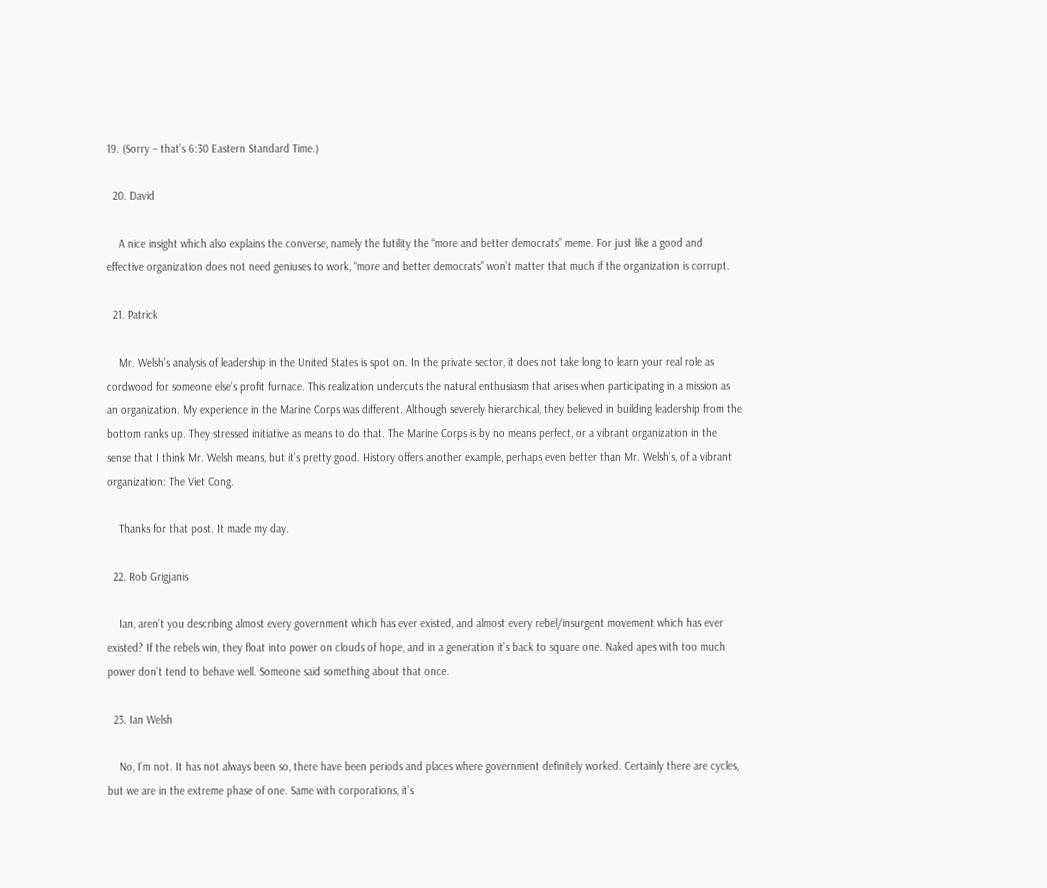19. (Sorry – that’s 6:30 Eastern Standard Time.)

  20. David

    A nice insight which also explains the converse, namely the futility the “more and better democrats” meme. For just like a good and effective organization does not need geniuses to work, “more and better democrats” won’t matter that much if the organization is corrupt.

  21. Patrick

    Mr. Welsh’s analysis of leadership in the United States is spot on. In the private sector, it does not take long to learn your real role as cordwood for someone else’s profit furnace. This realization undercuts the natural enthusiasm that arises when participating in a mission as an organization. My experience in the Marine Corps was different. Although severely hierarchical, they believed in building leadership from the bottom ranks up. They stressed initiative as means to do that. The Marine Corps is by no means perfect, or a vibrant organization in the sense that I think Mr. Welsh means, but it’s pretty good. History offers another example, perhaps even better than Mr. Welsh’s, of a vibrant organization: The Viet Cong.

    Thanks for that post. It made my day.

  22. Rob Grigjanis

    Ian, aren’t you describing almost every government which has ever existed, and almost every rebel/insurgent movement which has ever existed? If the rebels win, they float into power on clouds of hope, and in a generation it’s back to square one. Naked apes with too much power don’t tend to behave well. Someone said something about that once.

  23. Ian Welsh

    No, I’m not. It has not always been so, there have been periods and places where government definitely worked. Certainly there are cycles, but we are in the extreme phase of one. Same with corporations, it’s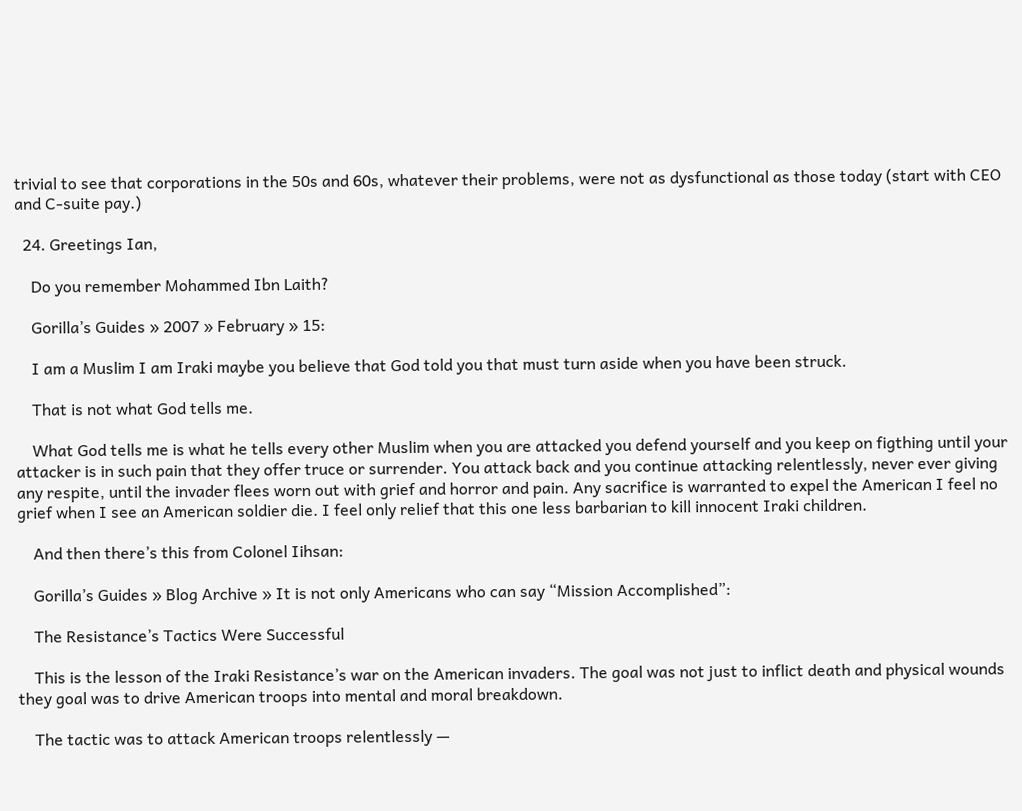trivial to see that corporations in the 50s and 60s, whatever their problems, were not as dysfunctional as those today (start with CEO and C-suite pay.)

  24. Greetings Ian,

    Do you remember Mohammed Ibn Laith?

    Gorilla’s Guides » 2007 » February » 15:

    I am a Muslim I am Iraki maybe you believe that God told you that must turn aside when you have been struck.

    That is not what God tells me.

    What God tells me is what he tells every other Muslim when you are attacked you defend yourself and you keep on figthing until your attacker is in such pain that they offer truce or surrender. You attack back and you continue attacking relentlessly, never ever giving any respite, until the invader flees worn out with grief and horror and pain. Any sacrifice is warranted to expel the American I feel no grief when I see an American soldier die. I feel only relief that this one less barbarian to kill innocent Iraki children.

    And then there’s this from Colonel Iihsan:

    Gorilla’s Guides » Blog Archive » It is not only Americans who can say “Mission Accomplished”:

    The Resistance’s Tactics Were Successful

    This is the lesson of the Iraki Resistance’s war on the American invaders. The goal was not just to inflict death and physical wounds they goal was to drive American troops into mental and moral breakdown.

    The tactic was to attack American troops relentlessly —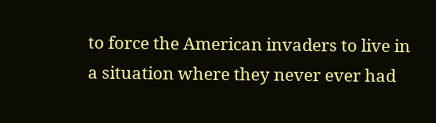to force the American invaders to live in a situation where they never ever had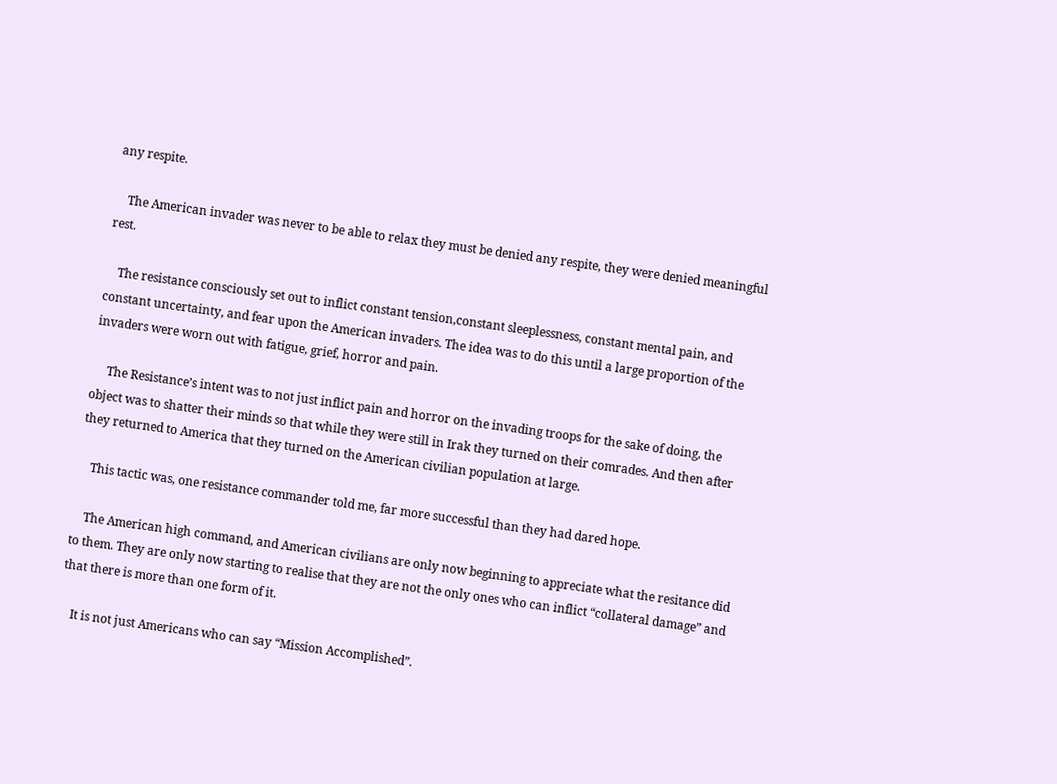any respite.

    The American invader was never to be able to relax they must be denied any respite, they were denied meaningful rest.

    The resistance consciously set out to inflict constant tension,constant sleeplessness, constant mental pain, and constant uncertainty, and fear upon the American invaders. The idea was to do this until a large proportion of the invaders were worn out with fatigue, grief, horror and pain.

     The Resistance’s intent was to not just inflict pain and horror on the invading troops for the sake of doing, the object was to shatter their minds so that while they were still in Irak they turned on their comrades. And then after they returned to America that they turned on the American civilian population at large.

    This tactic was, one resistance commander told me, far more successful than they had dared hope.

    The American high command, and American civilians are only now beginning to appreciate what the resitance did to them. They are only now starting to realise that they are not the only ones who can inflict “collateral damage” and that there is more than one form of it.

    It is not just Americans who can say “Mission Accomplished”.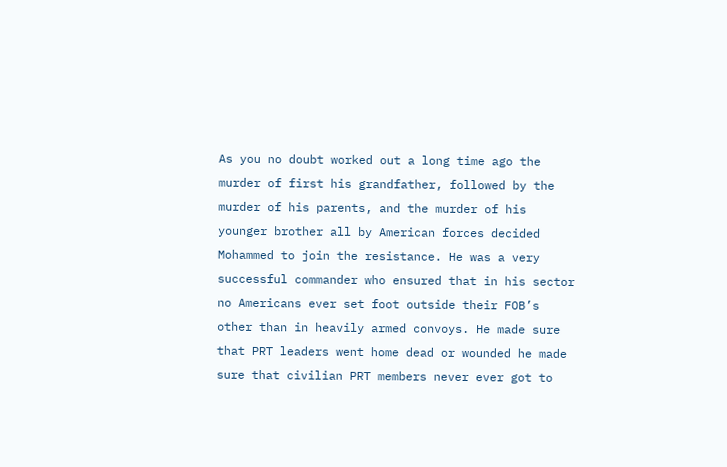As you no doubt worked out a long time ago the murder of first his grandfather, followed by the murder of his parents, and the murder of his younger brother all by American forces decided Mohammed to join the resistance. He was a very successful commander who ensured that in his sector no Americans ever set foot outside their FOB’s other than in heavily armed convoys. He made sure that PRT leaders went home dead or wounded he made sure that civilian PRT members never ever got to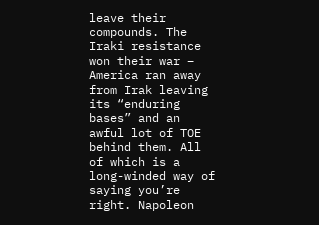leave their compounds. The Iraki resistance won their war – America ran away from Irak leaving its “enduring bases” and an awful lot of TOE behind them. All of which is a long-winded way of saying you’re right. Napoleon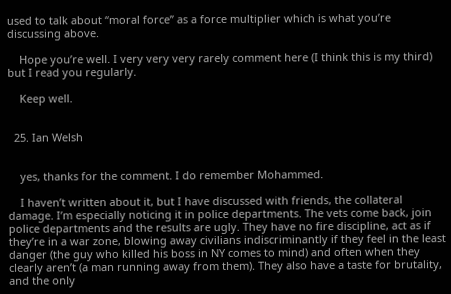used to talk about “moral force” as a force multiplier which is what you’re discussing above.

    Hope you’re well. I very very very rarely comment here (I think this is my third) but I read you regularly.

    Keep well.


  25. Ian Welsh


    yes, thanks for the comment. I do remember Mohammed.

    I haven’t written about it, but I have discussed with friends, the collateral damage. I’m especially noticing it in police departments. The vets come back, join police departments and the results are ugly. They have no fire discipline, act as if they’re in a war zone, blowing away civilians indiscriminantly if they feel in the least danger (the guy who killed his boss in NY comes to mind) and often when they clearly aren’t (a man running away from them). They also have a taste for brutality, and the only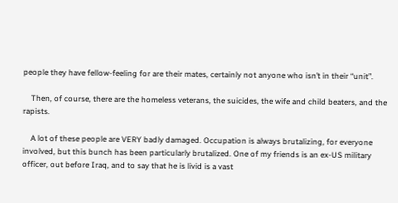people they have fellow-feeling for are their mates, certainly not anyone who isn’t in their “unit”.

    Then, of course, there are the homeless veterans, the suicides, the wife and child beaters, and the rapists.

    A lot of these people are VERY badly damaged. Occupation is always brutalizing, for everyone involved, but this bunch has been particularly brutalized. One of my friends is an ex-US military officer, out before Iraq, and to say that he is livid is a vast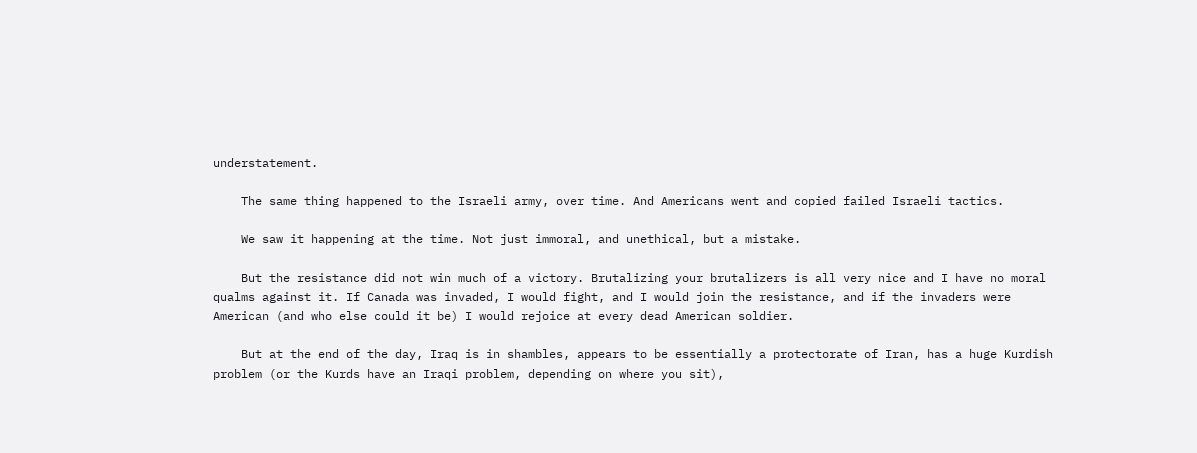understatement.

    The same thing happened to the Israeli army, over time. And Americans went and copied failed Israeli tactics.

    We saw it happening at the time. Not just immoral, and unethical, but a mistake.

    But the resistance did not win much of a victory. Brutalizing your brutalizers is all very nice and I have no moral qualms against it. If Canada was invaded, I would fight, and I would join the resistance, and if the invaders were American (and who else could it be) I would rejoice at every dead American soldier.

    But at the end of the day, Iraq is in shambles, appears to be essentially a protectorate of Iran, has a huge Kurdish problem (or the Kurds have an Iraqi problem, depending on where you sit),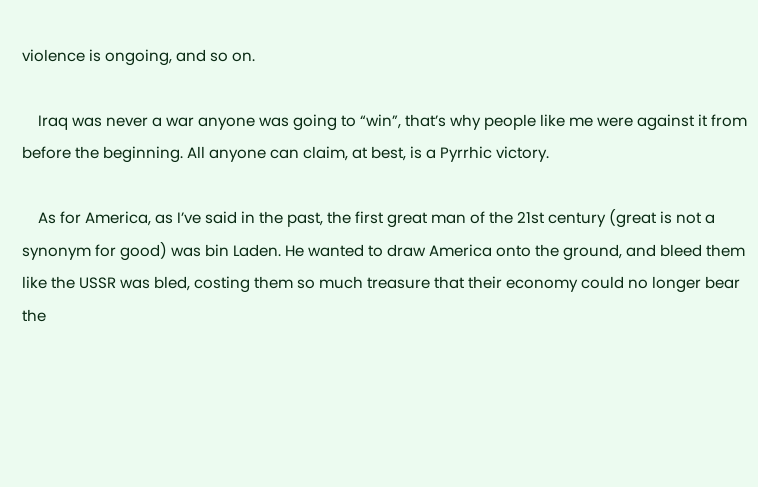violence is ongoing, and so on.

    Iraq was never a war anyone was going to “win”, that’s why people like me were against it from before the beginning. All anyone can claim, at best, is a Pyrrhic victory.

    As for America, as I’ve said in the past, the first great man of the 21st century (great is not a synonym for good) was bin Laden. He wanted to draw America onto the ground, and bleed them like the USSR was bled, costing them so much treasure that their economy could no longer bear the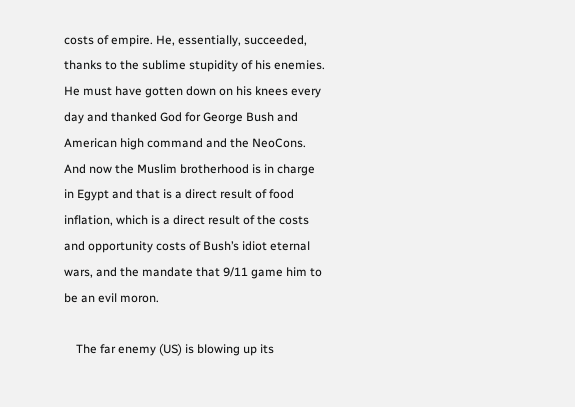costs of empire. He, essentially, succeeded, thanks to the sublime stupidity of his enemies. He must have gotten down on his knees every day and thanked God for George Bush and American high command and the NeoCons. And now the Muslim brotherhood is in charge in Egypt and that is a direct result of food inflation, which is a direct result of the costs and opportunity costs of Bush’s idiot eternal wars, and the mandate that 9/11 game him to be an evil moron.

    The far enemy (US) is blowing up its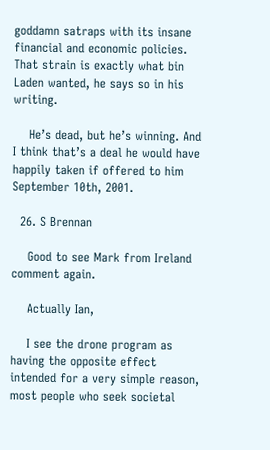goddamn satraps with its insane financial and economic policies. That strain is exactly what bin Laden wanted, he says so in his writing.

    He’s dead, but he’s winning. And I think that’s a deal he would have happily taken if offered to him September 10th, 2001.

  26. S Brennan

    Good to see Mark from Ireland comment again.

    Actually Ian,

    I see the drone program as having the opposite effect intended for a very simple reason, most people who seek societal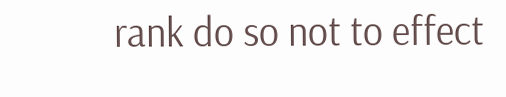rank do so not to effect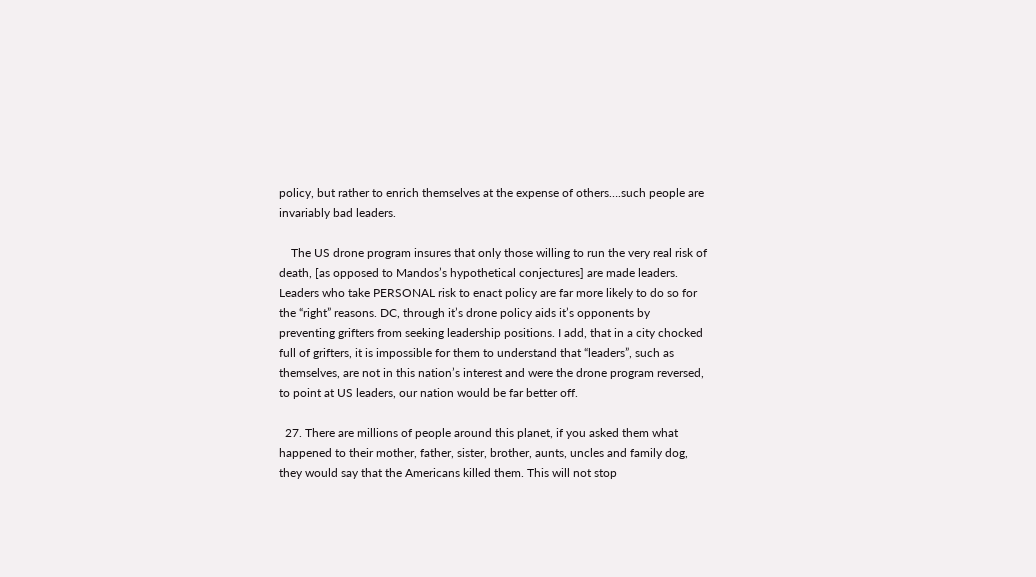policy, but rather to enrich themselves at the expense of others….such people are invariably bad leaders.

    The US drone program insures that only those willing to run the very real risk of death, [as opposed to Mandos’s hypothetical conjectures] are made leaders. Leaders who take PERSONAL risk to enact policy are far more likely to do so for the “right” reasons. DC, through it’s drone policy aids it’s opponents by preventing grifters from seeking leadership positions. I add, that in a city chocked full of grifters, it is impossible for them to understand that “leaders”, such as themselves, are not in this nation’s interest and were the drone program reversed, to point at US leaders, our nation would be far better off.

  27. There are millions of people around this planet, if you asked them what happened to their mother, father, sister, brother, aunts, uncles and family dog, they would say that the Americans killed them. This will not stop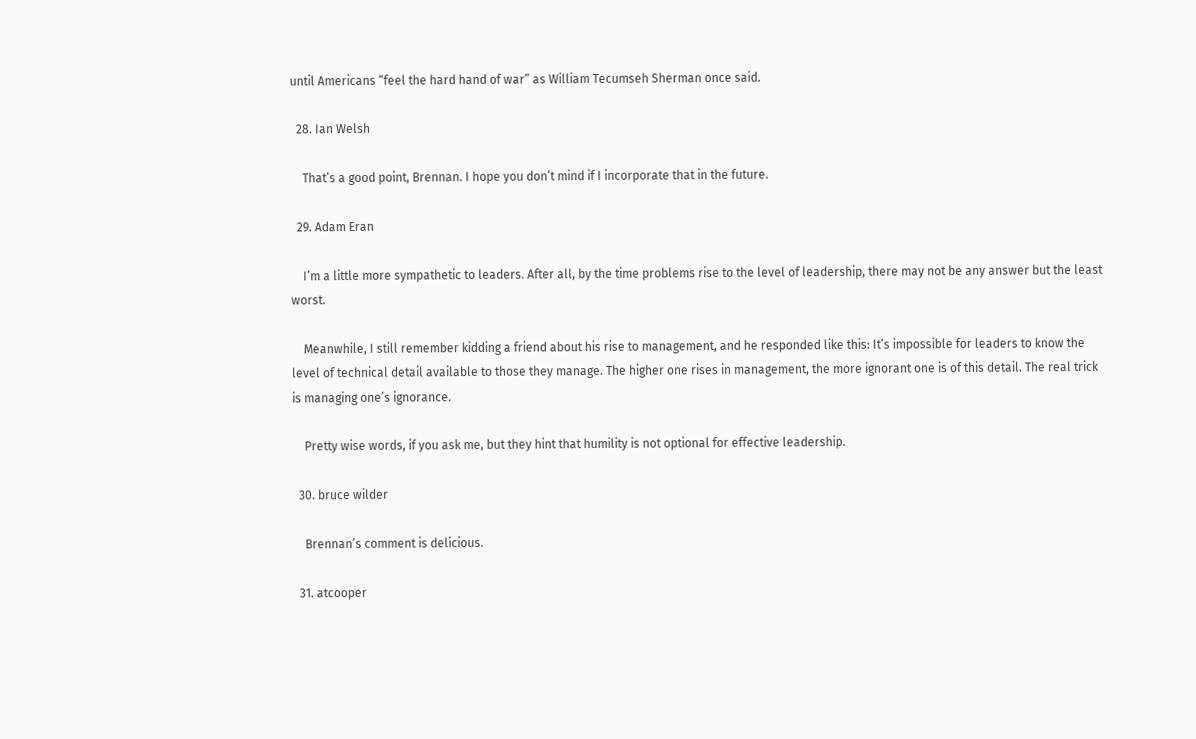until Americans “feel the hard hand of war” as William Tecumseh Sherman once said.

  28. Ian Welsh

    That’s a good point, Brennan. I hope you don’t mind if I incorporate that in the future.

  29. Adam Eran

    I’m a little more sympathetic to leaders. After all, by the time problems rise to the level of leadership, there may not be any answer but the least worst.

    Meanwhile, I still remember kidding a friend about his rise to management, and he responded like this: It’s impossible for leaders to know the level of technical detail available to those they manage. The higher one rises in management, the more ignorant one is of this detail. The real trick is managing one’s ignorance.

    Pretty wise words, if you ask me, but they hint that humility is not optional for effective leadership.

  30. bruce wilder

    Brennan’s comment is delicious.

  31. atcooper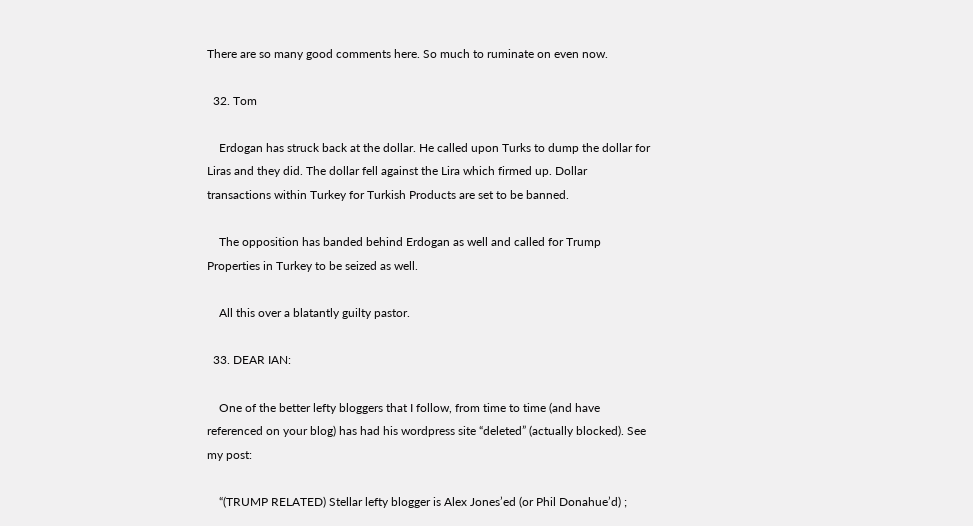There are so many good comments here. So much to ruminate on even now.

  32. Tom

    Erdogan has struck back at the dollar. He called upon Turks to dump the dollar for Liras and they did. The dollar fell against the Lira which firmed up. Dollar transactions within Turkey for Turkish Products are set to be banned.

    The opposition has banded behind Erdogan as well and called for Trump Properties in Turkey to be seized as well.

    All this over a blatantly guilty pastor.

  33. DEAR IAN:

    One of the better lefty bloggers that I follow, from time to time (and have referenced on your blog) has had his wordpress site “deleted” (actually blocked). See my post:

    “(TRUMP RELATED) Stellar lefty blogger is Alex Jones’ed (or Phil Donahue’d) ;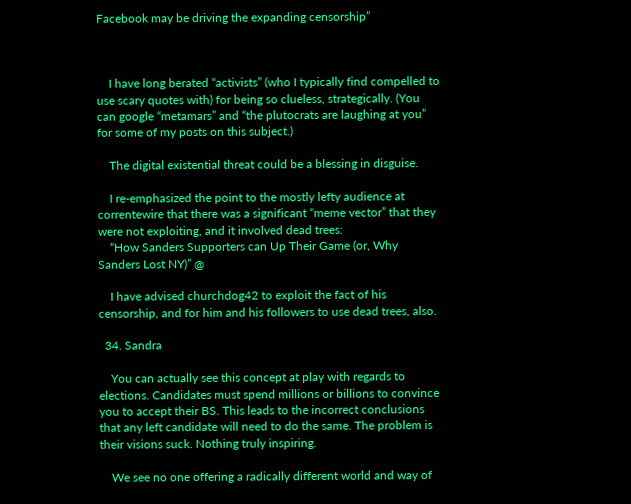Facebook may be driving the expanding censorship”



    I have long berated “activists” (who I typically find compelled to use scary quotes with) for being so clueless, strategically. (You can google “metamars” and “the plutocrats are laughing at you” for some of my posts on this subject.)

    The digital existential threat could be a blessing in disguise.

    I re-emphasized the point to the mostly lefty audience at correntewire that there was a significant “meme vector” that they were not exploiting, and it involved dead trees:
    “How Sanders Supporters can Up Their Game (or, Why Sanders Lost NY)” @

    I have advised churchdog42 to exploit the fact of his censorship, and for him and his followers to use dead trees, also.

  34. Sandra

    You can actually see this concept at play with regards to elections. Candidates must spend millions or billions to convince you to accept their BS. This leads to the incorrect conclusions that any left candidate will need to do the same. The problem is their visions suck. Nothing truly inspiring.

    We see no one offering a radically different world and way of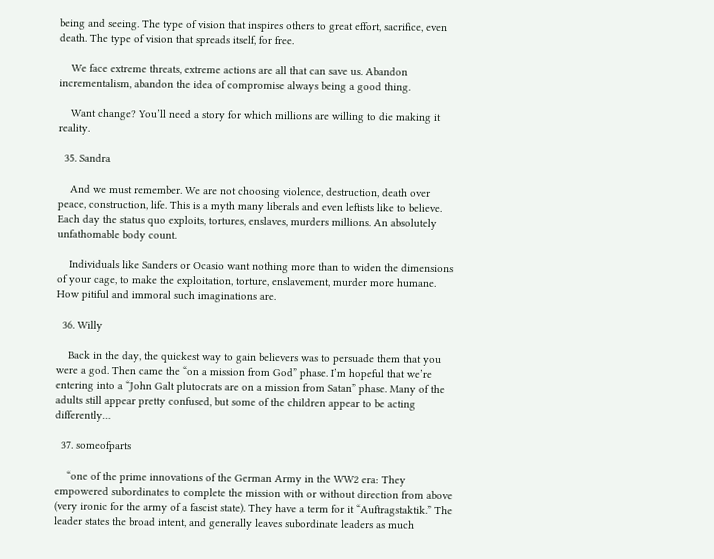being and seeing. The type of vision that inspires others to great effort, sacrifice, even death. The type of vision that spreads itself, for free.

    We face extreme threats, extreme actions are all that can save us. Abandon incrementalism, abandon the idea of compromise always being a good thing.

    Want change? You’ll need a story for which millions are willing to die making it reality.

  35. Sandra

    And we must remember. We are not choosing violence, destruction, death over peace, construction, life. This is a myth many liberals and even leftists like to believe. Each day the status quo exploits, tortures, enslaves, murders millions. An absolutely unfathomable body count.

    Individuals like Sanders or Ocasio want nothing more than to widen the dimensions of your cage, to make the exploitation, torture, enslavement, murder more humane. How pitiful and immoral such imaginations are.

  36. Willy

    Back in the day, the quickest way to gain believers was to persuade them that you were a god. Then came the “on a mission from God” phase. I’m hopeful that we’re entering into a “John Galt plutocrats are on a mission from Satan” phase. Many of the adults still appear pretty confused, but some of the children appear to be acting differently…

  37. someofparts

    “one of the prime innovations of the German Army in the WW2 era: They empowered subordinates to complete the mission with or without direction from above (very ironic for the army of a fascist state). They have a term for it “Auftragstaktik.” The leader states the broad intent, and generally leaves subordinate leaders as much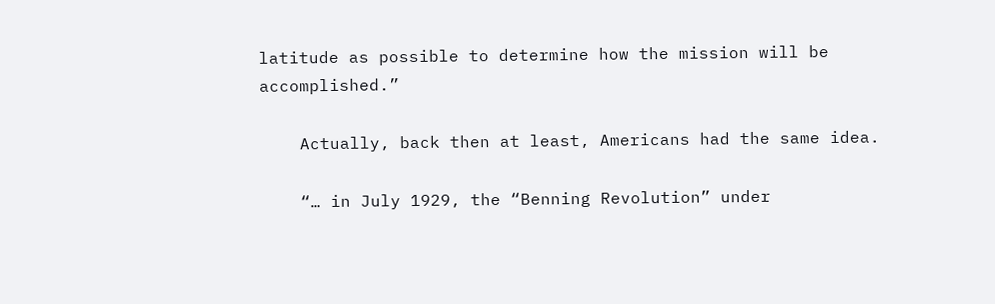latitude as possible to determine how the mission will be accomplished.”

    Actually, back then at least, Americans had the same idea.

    “… in July 1929, the “Benning Revolution” under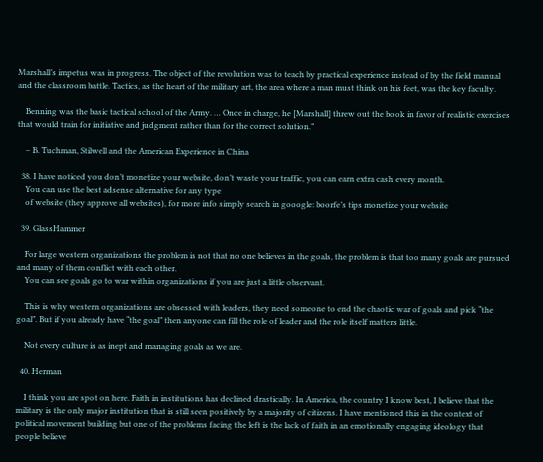Marshall’s impetus was in progress. The object of the revolution was to teach by practical experience instead of by the field manual and the classroom battle. Tactics, as the heart of the military art, the area where a man must think on his feet, was the key faculty.

    Benning was the basic tactical school of the Army. … Once in charge, he [Marshall] threw out the book in favor of realistic exercises that would train for initiative and judgment rather than for the correct solution.”

    – B. Tuchman, Stilwell and the American Experience in China

  38. I have noticed you don’t monetize your website, don’t waste your traffic, you can earn extra cash every month.
    You can use the best adsense alternative for any type
    of website (they approve all websites), for more info simply search in gooogle: boorfe’s tips monetize your website

  39. GlassHammer

    For large western organizations the problem is not that no one believes in the goals, the problem is that too many goals are pursued and many of them conflict with each other.
    You can see goals go to war within organizations if you are just a little observant.

    This is why western organizations are obsessed with leaders, they need someone to end the chaotic war of goals and pick “the goal”. But if you already have “the goal” then anyone can fill the role of leader and the role itself matters little.

    Not every culture is as inept and managing goals as we are.

  40. Herman

    I think you are spot on here. Faith in institutions has declined drastically. In America, the country I know best, I believe that the military is the only major institution that is still seen positively by a majority of citizens. I have mentioned this in the context of political movement building but one of the problems facing the left is the lack of faith in an emotionally engaging ideology that people believe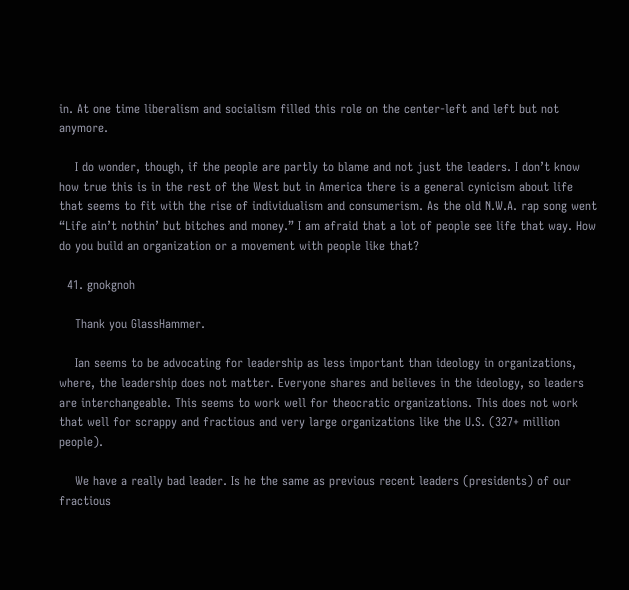in. At one time liberalism and socialism filled this role on the center-left and left but not anymore.

    I do wonder, though, if the people are partly to blame and not just the leaders. I don’t know how true this is in the rest of the West but in America there is a general cynicism about life that seems to fit with the rise of individualism and consumerism. As the old N.W.A. rap song went “Life ain’t nothin’ but bitches and money.” I am afraid that a lot of people see life that way. How do you build an organization or a movement with people like that?

  41. gnokgnoh

    Thank you GlassHammer.

    Ian seems to be advocating for leadership as less important than ideology in organizations, where, the leadership does not matter. Everyone shares and believes in the ideology, so leaders are interchangeable. This seems to work well for theocratic organizations. This does not work that well for scrappy and fractious and very large organizations like the U.S. (327+ million people).

    We have a really bad leader. Is he the same as previous recent leaders (presidents) of our fractious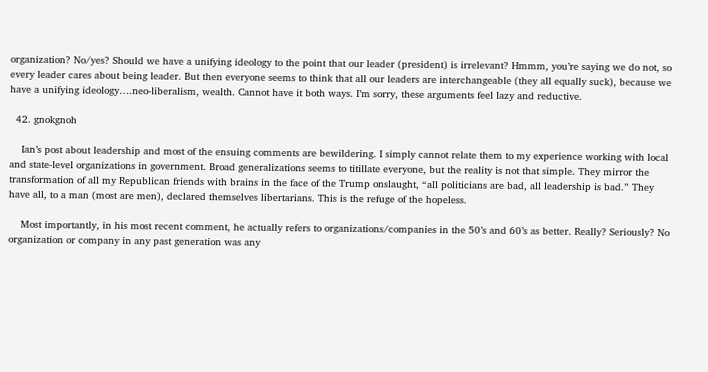organization? No/yes? Should we have a unifying ideology to the point that our leader (president) is irrelevant? Hmmm, you’re saying we do not, so every leader cares about being leader. But then everyone seems to think that all our leaders are interchangeable (they all equally suck), because we have a unifying ideology….neo-liberalism, wealth. Cannot have it both ways. I’m sorry, these arguments feel lazy and reductive.

  42. gnokgnoh

    Ian’s post about leadership and most of the ensuing comments are bewildering. I simply cannot relate them to my experience working with local and state-level organizations in government. Broad generalizations seems to titillate everyone, but the reality is not that simple. They mirror the transformation of all my Republican friends with brains in the face of the Trump onslaught, “all politicians are bad, all leadership is bad.” They have all, to a man (most are men), declared themselves libertarians. This is the refuge of the hopeless.

    Most importantly, in his most recent comment, he actually refers to organizations/companies in the 50’s and 60’s as better. Really? Seriously? No organization or company in any past generation was any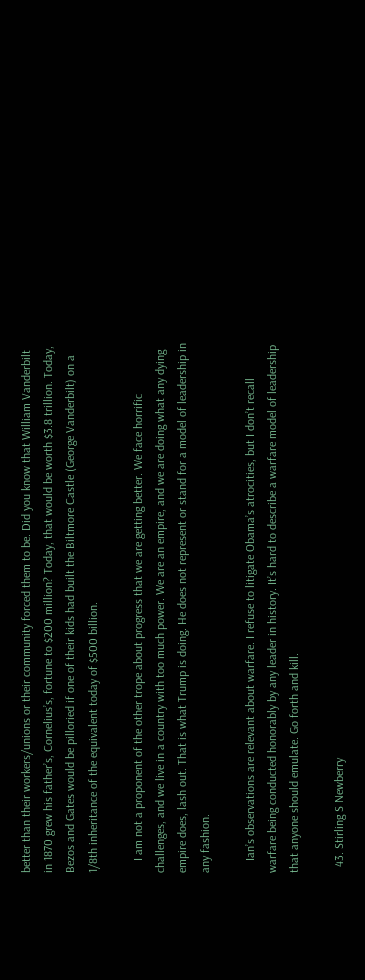better than their workers/unions or their community forced them to be. Did you know that William Vanderbilt in 1870 grew his father’s, Cornelius’s, fortune to $200 million? Today, that would be worth $3.8 trillion. Today, Bezos and Gates would be pilloried if one of their kids had built the Biltmore Castle (George Vanderbilt) on a 1/8th inheritance of the equivalent today of $500 billion.

    I am not a proponent of the other trope about progress that we are getting better. We face horrific challenges, and we live in a country with too much power. We are an empire, and we are doing what any dying empire does, lash out. That is what Trump is doing. He does not represent or stand for a model of leadership in any fashion.

    Ian’s observations are relevant about warfare. I refuse to litigate Obama’s atrocities, but I don’t recall warfare being conducted honorably by any leader in history. It’s hard to describe a warfare model of leadership that anyone should emulate. Go forth and kill.

  43. Stirling S Newberry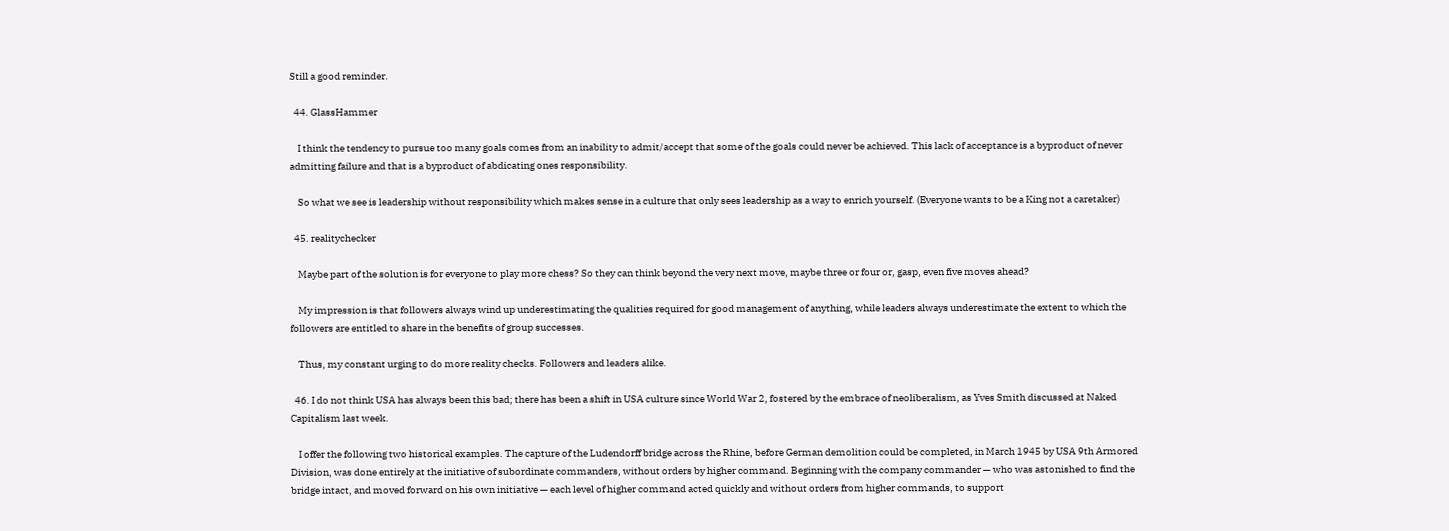Still a good reminder.

  44. GlassHammer

    I think the tendency to pursue too many goals comes from an inability to admit/accept that some of the goals could never be achieved. This lack of acceptance is a byproduct of never admitting failure and that is a byproduct of abdicating ones responsibility.

    So what we see is leadership without responsibility which makes sense in a culture that only sees leadership as a way to enrich yourself. (Everyone wants to be a King not a caretaker)

  45. realitychecker

    Maybe part of the solution is for everyone to play more chess? So they can think beyond the very next move, maybe three or four or, gasp, even five moves ahead?

    My impression is that followers always wind up underestimating the qualities required for good management of anything, while leaders always underestimate the extent to which the followers are entitled to share in the benefits of group successes.

    Thus, my constant urging to do more reality checks. Followers and leaders alike.

  46. I do not think USA has always been this bad; there has been a shift in USA culture since World War 2, fostered by the embrace of neoliberalism, as Yves Smith discussed at Naked Capitalism last week.

    I offer the following two historical examples. The capture of the Ludendorff bridge across the Rhine, before German demolition could be completed, in March 1945 by USA 9th Armored Division, was done entirely at the initiative of subordinate commanders, without orders by higher command. Beginning with the company commander — who was astonished to find the bridge intact, and moved forward on his own initiative — each level of higher command acted quickly and without orders from higher commands, to support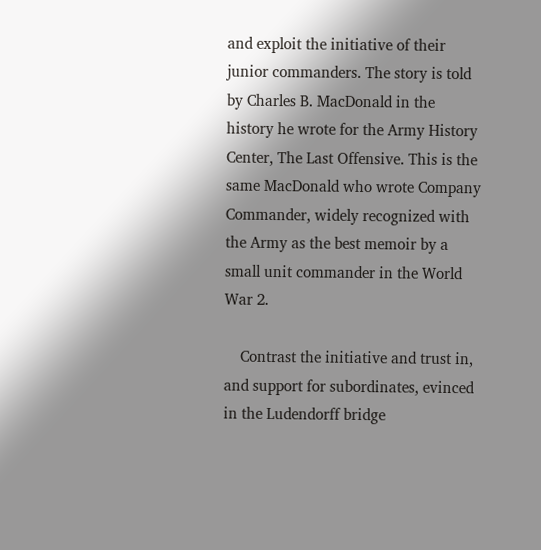and exploit the initiative of their junior commanders. The story is told by Charles B. MacDonald in the history he wrote for the Army History Center, The Last Offensive. This is the same MacDonald who wrote Company Commander, widely recognized with the Army as the best memoir by a small unit commander in the World War 2.

    Contrast the initiative and trust in, and support for subordinates, evinced in the Ludendorff bridge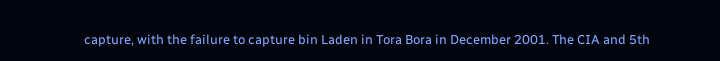capture, with the failure to capture bin Laden in Tora Bora in December 2001. The CIA and 5th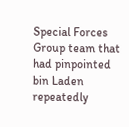Special Forces Group team that had pinpointed bin Laden repeatedly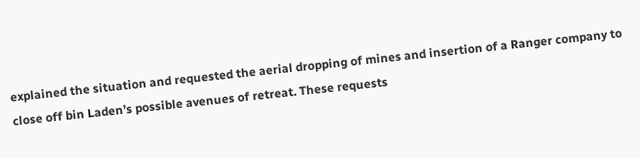explained the situation and requested the aerial dropping of mines and insertion of a Ranger company to close off bin Laden’s possible avenues of retreat. These requests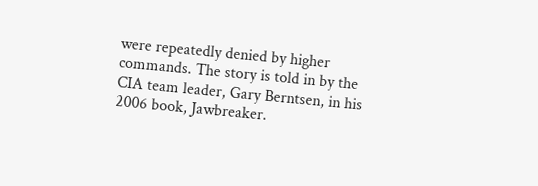were repeatedly denied by higher commands. The story is told in by the CIA team leader, Gary Berntsen, in his 2006 book, Jawbreaker.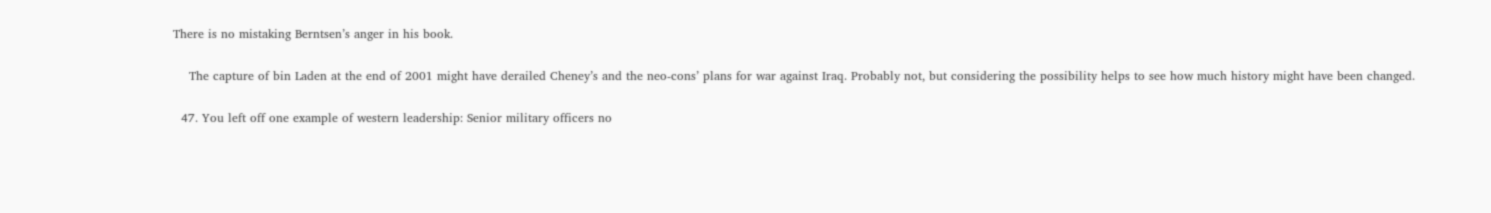There is no mistaking Berntsen’s anger in his book.

    The capture of bin Laden at the end of 2001 might have derailed Cheney’s and the neo-cons’ plans for war against Iraq. Probably not, but considering the possibility helps to see how much history might have been changed.

  47. You left off one example of western leadership: Senior military officers no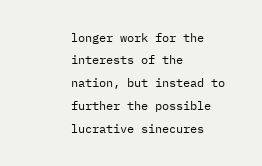longer work for the interests of the nation, but instead to further the possible lucrative sinecures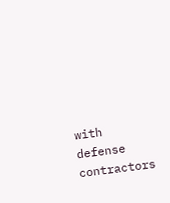with defense contractors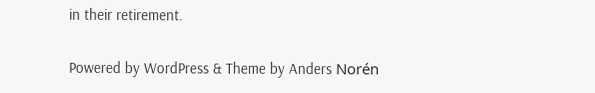in their retirement.

Powered by WordPress & Theme by Anders Norén